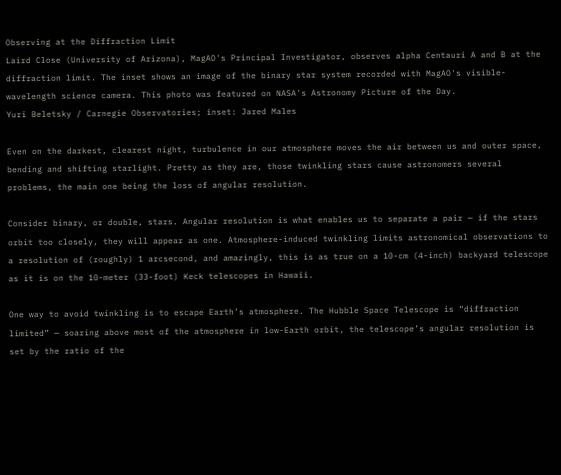Observing at the Diffraction Limit
Laird Close (University of Arizona), MagAO's Principal Investigator, observes alpha Centauri A and B at the diffraction limit. The inset shows an image of the binary star system recorded with MagAO's visible-wavelength science camera. This photo was featured on NASA's Astronomy Picture of the Day.
Yuri Beletsky / Carnegie Observatories; inset: Jared Males

Even on the darkest, clearest night, turbulence in our atmosphere moves the air between us and outer space, bending and shifting starlight. Pretty as they are, those twinkling stars cause astronomers several problems, the main one being the loss of angular resolution.

Consider binary, or double, stars. Angular resolution is what enables us to separate a pair — if the stars orbit too closely, they will appear as one. Atmosphere-induced twinkling limits astronomical observations to a resolution of (roughly) 1 arcsecond, and amazingly, this is as true on a 10-cm (4-inch) backyard telescope as it is on the 10-meter (33-foot) Keck telescopes in Hawaii.

One way to avoid twinkling is to escape Earth’s atmosphere. The Hubble Space Telescope is “diffraction limited” — soaring above most of the atmosphere in low-Earth orbit, the telescope’s angular resolution is set by the ratio of the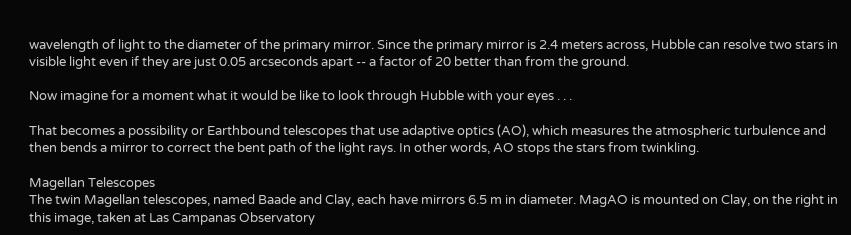wavelength of light to the diameter of the primary mirror. Since the primary mirror is 2.4 meters across, Hubble can resolve two stars in visible light even if they are just 0.05 arcseconds apart -- a factor of 20 better than from the ground.

Now imagine for a moment what it would be like to look through Hubble with your eyes . . .

That becomes a possibility or Earthbound telescopes that use adaptive optics (AO), which measures the atmospheric turbulence and then bends a mirror to correct the bent path of the light rays. In other words, AO stops the stars from twinkling.

Magellan Telescopes
The twin Magellan telescopes, named Baade and Clay, each have mirrors 6.5 m in diameter. MagAO is mounted on Clay, on the right in this image, taken at Las Campanas Observatory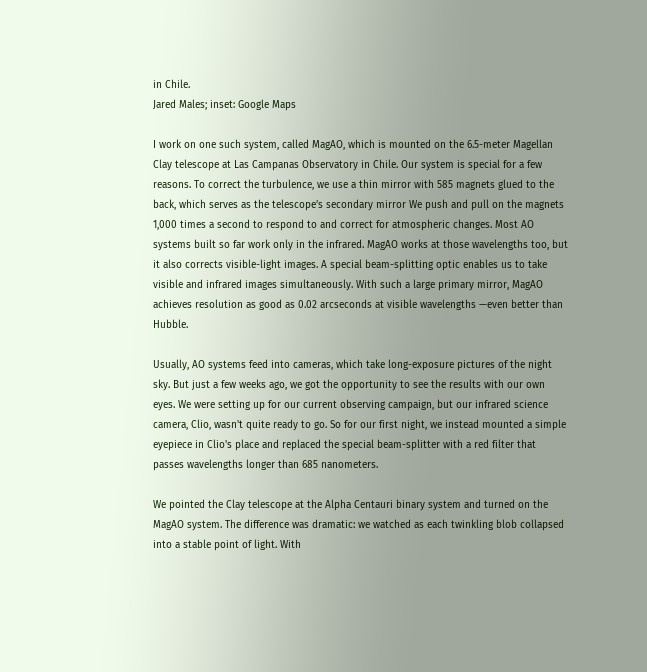in Chile.
Jared Males; inset: Google Maps

I work on one such system, called MagAO, which is mounted on the 6.5-meter Magellan Clay telescope at Las Campanas Observatory in Chile. Our system is special for a few reasons. To correct the turbulence, we use a thin mirror with 585 magnets glued to the back, which serves as the telescope’s secondary mirror We push and pull on the magnets 1,000 times a second to respond to and correct for atmospheric changes. Most AO systems built so far work only in the infrared. MagAO works at those wavelengths too, but it also corrects visible-light images. A special beam-splitting optic enables us to take visible and infrared images simultaneously. With such a large primary mirror, MagAO achieves resolution as good as 0.02 arcseconds at visible wavelengths —even better than Hubble.

Usually, AO systems feed into cameras, which take long-exposure pictures of the night sky. But just a few weeks ago, we got the opportunity to see the results with our own eyes. We were setting up for our current observing campaign, but our infrared science camera, Clio, wasn't quite ready to go. So for our first night, we instead mounted a simple eyepiece in Clio's place and replaced the special beam-splitter with a red filter that passes wavelengths longer than 685 nanometers.

We pointed the Clay telescope at the Alpha Centauri binary system and turned on the MagAO system. The difference was dramatic: we watched as each twinkling blob collapsed into a stable point of light. With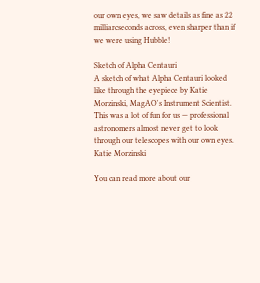our own eyes, we saw details as fine as 22 milliarcseconds across, even sharper than if we were using Hubble!

Sketch of Alpha Centauri
A sketch of what Alpha Centauri looked like through the eyepiece by Katie Morzinski, MagAO's Instrument Scientist. This was a lot of fun for us — professional astronomers almost never get to look through our telescopes with our own eyes.
Katie Morzinski

You can read more about our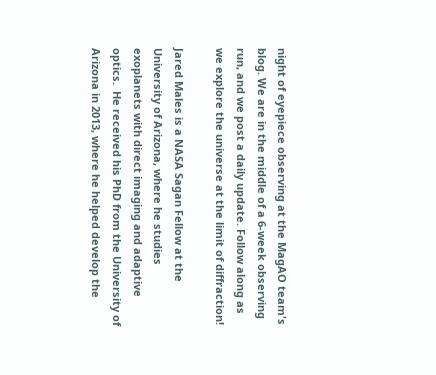night of eyepiece observing at the MagAO team's blog. We are in the middle of a 6-week observing run, and we post a daily update. Follow along as we explore the universe at the limit of diffraction!

Jared Males is a NASA Sagan Fellow at the University of Arizona, where he studies exoplanets with direct imaging and adaptive optics.  He received his PhD from the University of Arizona in 2013, where he helped develop the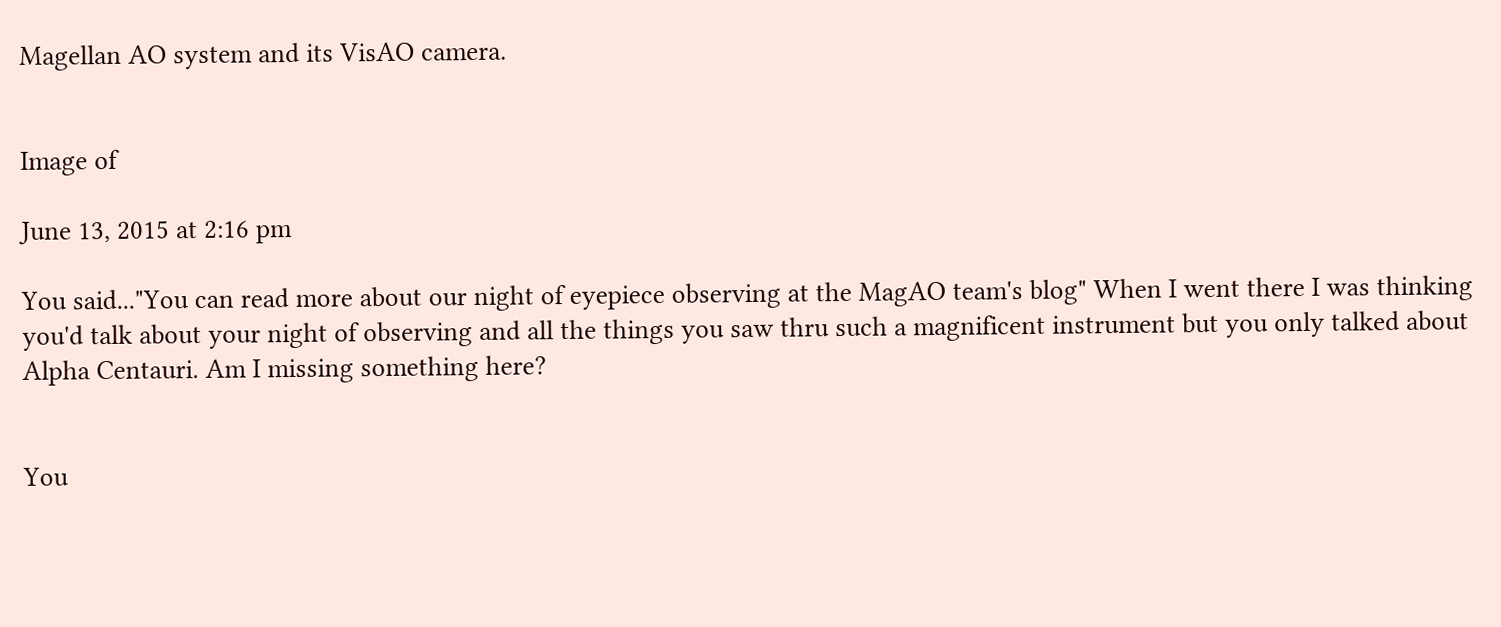Magellan AO system and its VisAO camera.


Image of

June 13, 2015 at 2:16 pm

You said..."You can read more about our night of eyepiece observing at the MagAO team's blog" When I went there I was thinking you'd talk about your night of observing and all the things you saw thru such a magnificent instrument but you only talked about Alpha Centauri. Am I missing something here?


You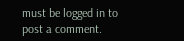must be logged in to post a comment.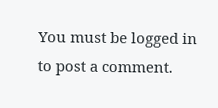You must be logged in to post a comment.